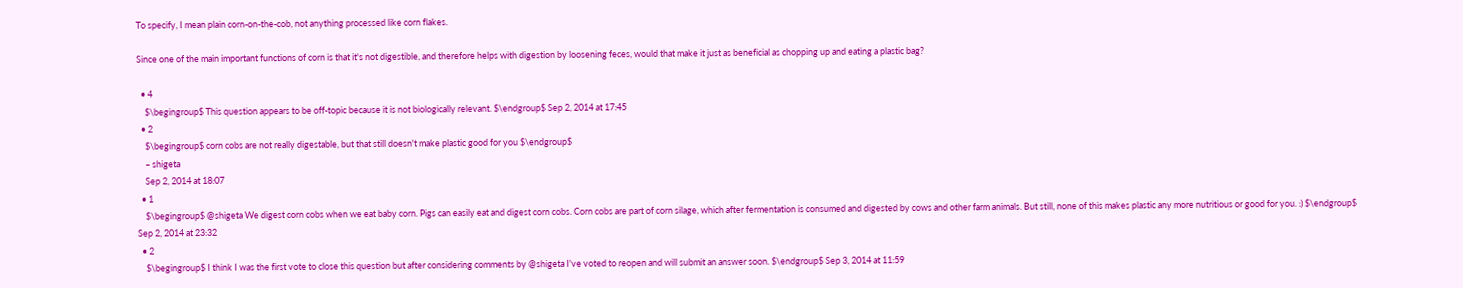To specify, I mean plain corn-on-the-cob, not anything processed like corn flakes.

Since one of the main important functions of corn is that it's not digestible, and therefore helps with digestion by loosening feces, would that make it just as beneficial as chopping up and eating a plastic bag?

  • 4
    $\begingroup$ This question appears to be off-topic because it is not biologically relevant. $\endgroup$ Sep 2, 2014 at 17:45
  • 2
    $\begingroup$ corn cobs are not really digestable, but that still doesn't make plastic good for you $\endgroup$
    – shigeta
    Sep 2, 2014 at 18:07
  • 1
    $\begingroup$ @shigeta We digest corn cobs when we eat baby corn. Pigs can easily eat and digest corn cobs. Corn cobs are part of corn silage, which after fermentation is consumed and digested by cows and other farm animals. But still, none of this makes plastic any more nutritious or good for you. :) $\endgroup$ Sep 2, 2014 at 23:32
  • 2
    $\begingroup$ I think I was the first vote to close this question but after considering comments by @shigeta I've voted to reopen and will submit an answer soon. $\endgroup$ Sep 3, 2014 at 11:59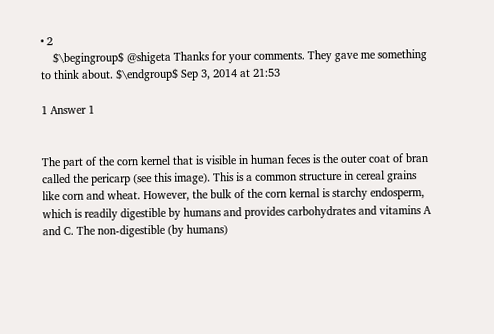• 2
    $\begingroup$ @shigeta Thanks for your comments. They gave me something to think about. $\endgroup$ Sep 3, 2014 at 21:53

1 Answer 1


The part of the corn kernel that is visible in human feces is the outer coat of bran called the pericarp (see this image). This is a common structure in cereal grains like corn and wheat. However, the bulk of the corn kernal is starchy endosperm, which is readily digestible by humans and provides carbohydrates and vitamins A and C. The non-digestible (by humans)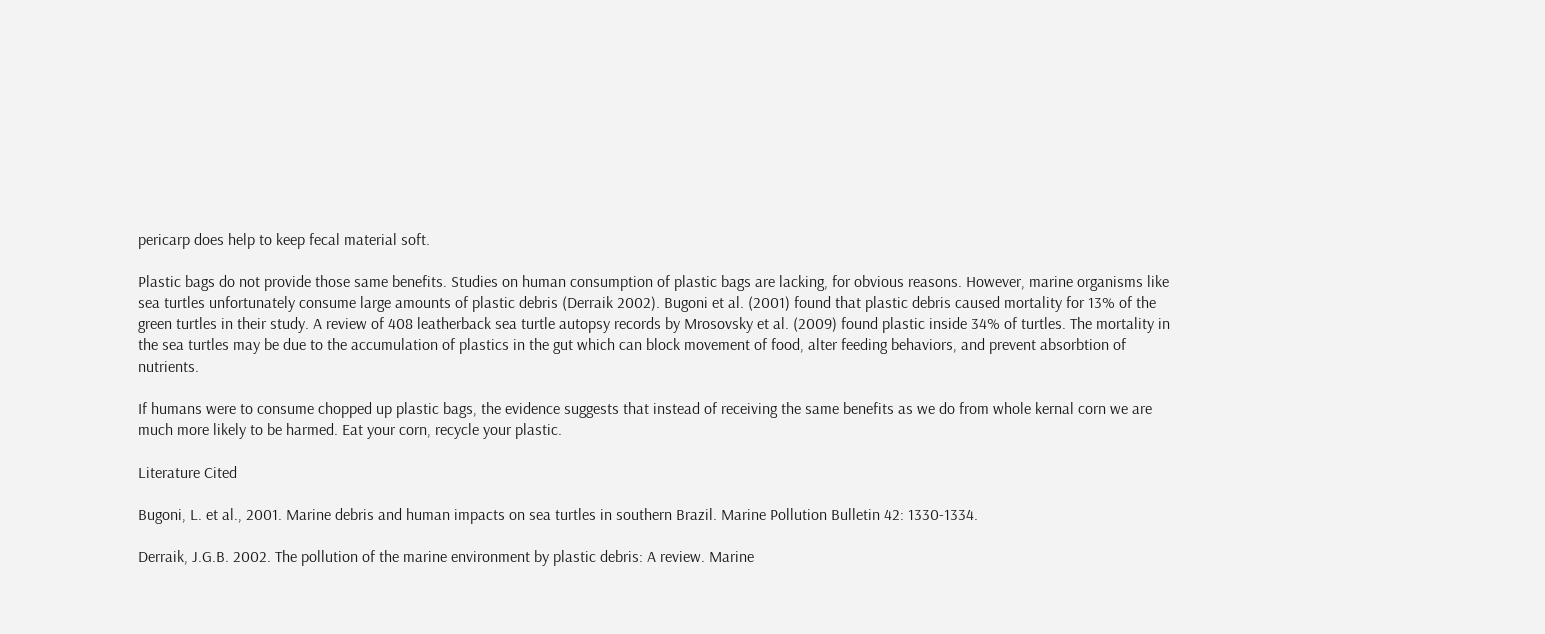pericarp does help to keep fecal material soft.

Plastic bags do not provide those same benefits. Studies on human consumption of plastic bags are lacking, for obvious reasons. However, marine organisms like sea turtles unfortunately consume large amounts of plastic debris (Derraik 2002). Bugoni et al. (2001) found that plastic debris caused mortality for 13% of the green turtles in their study. A review of 408 leatherback sea turtle autopsy records by Mrosovsky et al. (2009) found plastic inside 34% of turtles. The mortality in the sea turtles may be due to the accumulation of plastics in the gut which can block movement of food, alter feeding behaviors, and prevent absorbtion of nutrients.

If humans were to consume chopped up plastic bags, the evidence suggests that instead of receiving the same benefits as we do from whole kernal corn we are much more likely to be harmed. Eat your corn, recycle your plastic.

Literature Cited

Bugoni, L. et al., 2001. Marine debris and human impacts on sea turtles in southern Brazil. Marine Pollution Bulletin 42: 1330-1334.

Derraik, J.G.B. 2002. The pollution of the marine environment by plastic debris: A review. Marine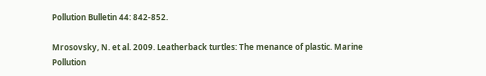Pollution Bulletin 44: 842-852.

Mrosovsky, N. et al. 2009. Leatherback turtles: The menance of plastic. Marine Pollution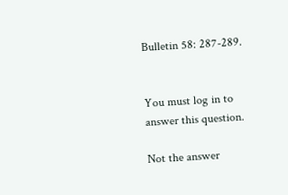Bulletin 58: 287-289.


You must log in to answer this question.

Not the answer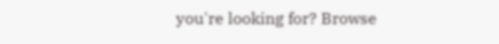you're looking for? Browse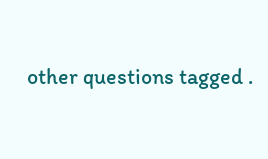other questions tagged .